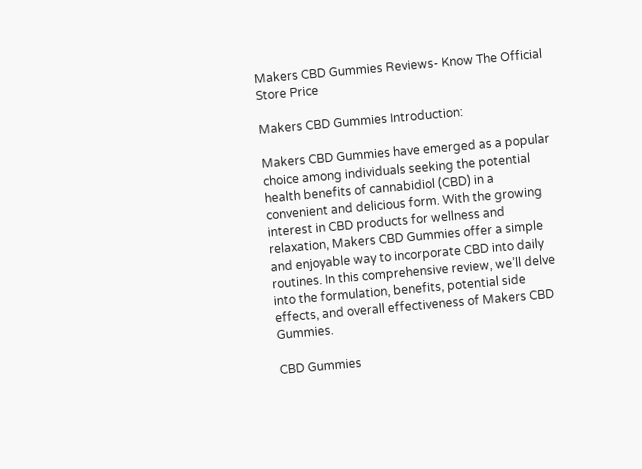Makers CBD Gummies Reviews- Know The Official Store Price

Makers CBD Gummies Introduction:

Makers CBD Gummies have emerged as a popular choice among individuals seeking the potential health benefits of cannabidiol (CBD) in a convenient and delicious form. With the growing interest in CBD products for wellness and relaxation, Makers CBD Gummies offer a simple and enjoyable way to incorporate CBD into daily routines. In this comprehensive review, we’ll delve into the formulation, benefits, potential side effects, and overall effectiveness of Makers CBD Gummies.

CBD Gummies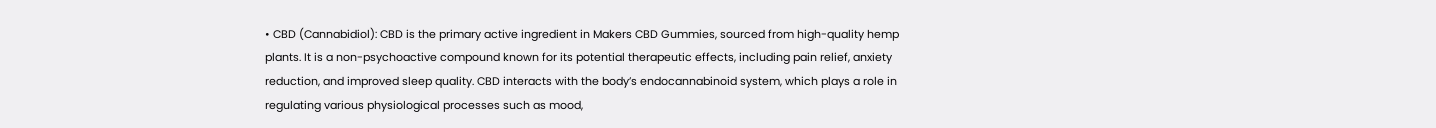• CBD (Cannabidiol): CBD is the primary active ingredient in Makers CBD Gummies, sourced from high-quality hemp plants. It is a non-psychoactive compound known for its potential therapeutic effects, including pain relief, anxiety reduction, and improved sleep quality. CBD interacts with the body’s endocannabinoid system, which plays a role in regulating various physiological processes such as mood,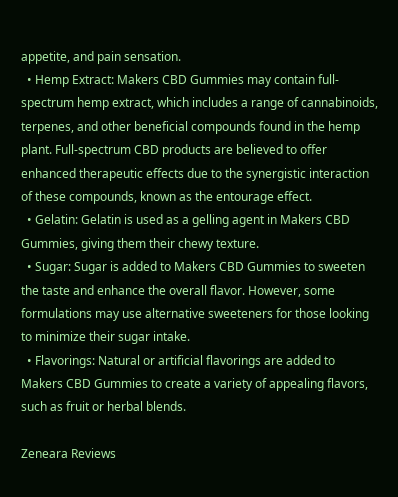appetite, and pain sensation.
  • Hemp Extract: Makers CBD Gummies may contain full-spectrum hemp extract, which includes a range of cannabinoids, terpenes, and other beneficial compounds found in the hemp plant. Full-spectrum CBD products are believed to offer enhanced therapeutic effects due to the synergistic interaction of these compounds, known as the entourage effect.
  • Gelatin: Gelatin is used as a gelling agent in Makers CBD Gummies, giving them their chewy texture.
  • Sugar: Sugar is added to Makers CBD Gummies to sweeten the taste and enhance the overall flavor. However, some formulations may use alternative sweeteners for those looking to minimize their sugar intake.
  • Flavorings: Natural or artificial flavorings are added to Makers CBD Gummies to create a variety of appealing flavors, such as fruit or herbal blends.

Zeneara Reviews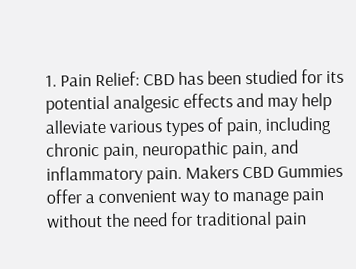1. Pain Relief: CBD has been studied for its potential analgesic effects and may help alleviate various types of pain, including chronic pain, neuropathic pain, and inflammatory pain. Makers CBD Gummies offer a convenient way to manage pain without the need for traditional pain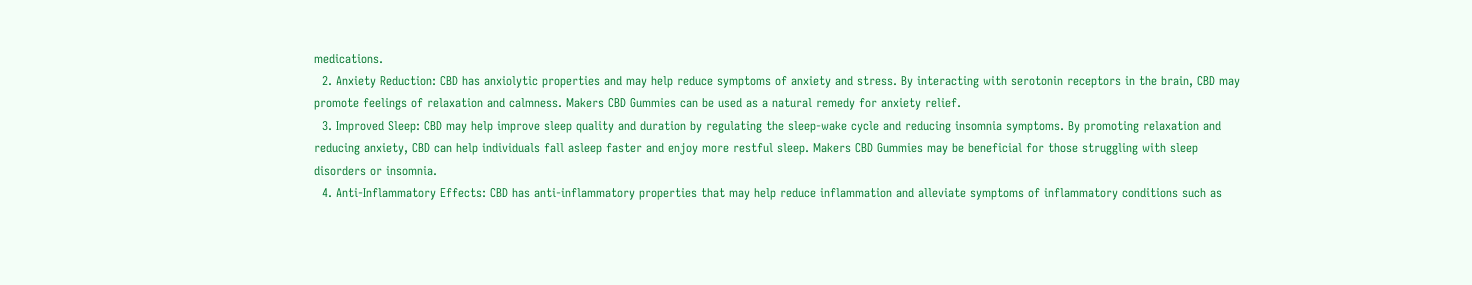medications.
  2. Anxiety Reduction: CBD has anxiolytic properties and may help reduce symptoms of anxiety and stress. By interacting with serotonin receptors in the brain, CBD may promote feelings of relaxation and calmness. Makers CBD Gummies can be used as a natural remedy for anxiety relief.
  3. Improved Sleep: CBD may help improve sleep quality and duration by regulating the sleep-wake cycle and reducing insomnia symptoms. By promoting relaxation and reducing anxiety, CBD can help individuals fall asleep faster and enjoy more restful sleep. Makers CBD Gummies may be beneficial for those struggling with sleep disorders or insomnia.
  4. Anti-Inflammatory Effects: CBD has anti-inflammatory properties that may help reduce inflammation and alleviate symptoms of inflammatory conditions such as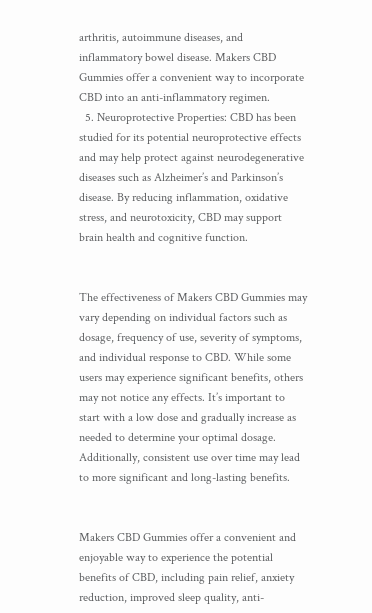arthritis, autoimmune diseases, and inflammatory bowel disease. Makers CBD Gummies offer a convenient way to incorporate CBD into an anti-inflammatory regimen.
  5. Neuroprotective Properties: CBD has been studied for its potential neuroprotective effects and may help protect against neurodegenerative diseases such as Alzheimer’s and Parkinson’s disease. By reducing inflammation, oxidative stress, and neurotoxicity, CBD may support brain health and cognitive function.


The effectiveness of Makers CBD Gummies may vary depending on individual factors such as dosage, frequency of use, severity of symptoms, and individual response to CBD. While some users may experience significant benefits, others may not notice any effects. It’s important to start with a low dose and gradually increase as needed to determine your optimal dosage. Additionally, consistent use over time may lead to more significant and long-lasting benefits.


Makers CBD Gummies offer a convenient and enjoyable way to experience the potential benefits of CBD, including pain relief, anxiety reduction, improved sleep quality, anti-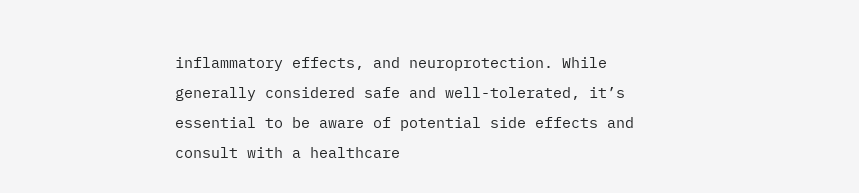inflammatory effects, and neuroprotection. While generally considered safe and well-tolerated, it’s essential to be aware of potential side effects and consult with a healthcare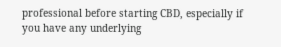professional before starting CBD, especially if you have any underlying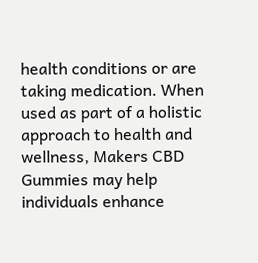health conditions or are taking medication. When used as part of a holistic approach to health and wellness, Makers CBD Gummies may help individuals enhance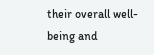their overall well-being and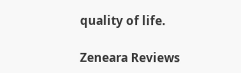quality of life.

Zeneara Reviews